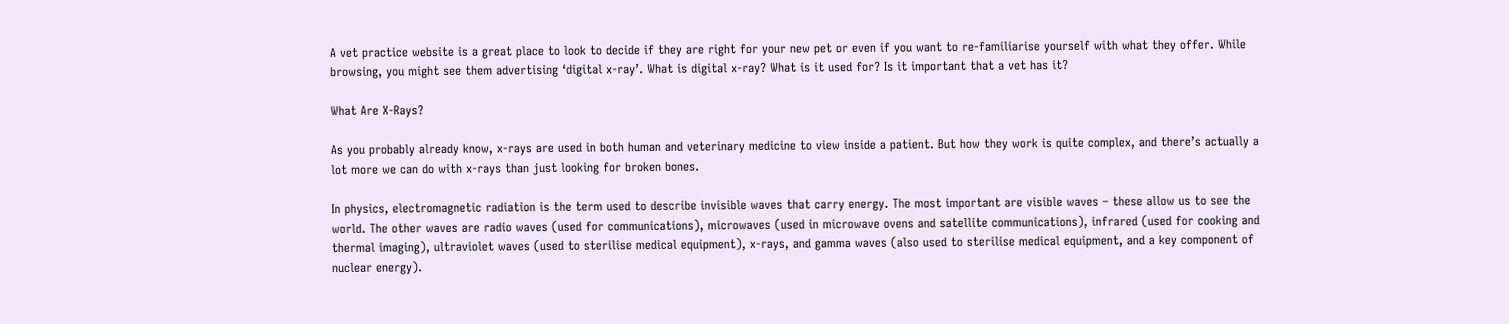A vet practice website is a great place to look to decide if they are right for your new pet or even if you want to re-familiarise yourself with what they offer. While browsing, you might see them advertising ‘digital x-ray’. What is digital x-ray? What is it used for? Is it important that a vet has it?

What Are X-Rays?

As you probably already know, x-rays are used in both human and veterinary medicine to view inside a patient. But how they work is quite complex, and there’s actually a lot more we can do with x-rays than just looking for broken bones.

In physics, electromagnetic radiation is the term used to describe invisible waves that carry energy. The most important are visible waves – these allow us to see the world. The other waves are radio waves (used for communications), microwaves (used in microwave ovens and satellite communications), infrared (used for cooking and thermal imaging), ultraviolet waves (used to sterilise medical equipment), x-rays, and gamma waves (also used to sterilise medical equipment, and a key component of nuclear energy).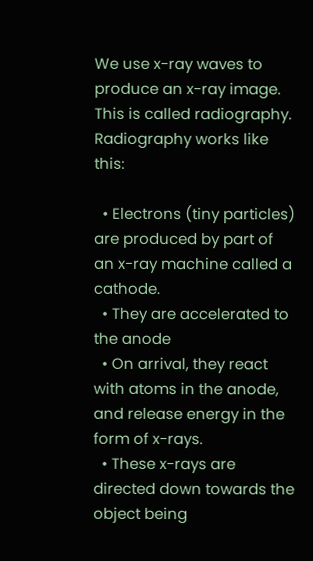We use x-ray waves to produce an x-ray image. This is called radiography. Radiography works like this:

  • Electrons (tiny particles) are produced by part of an x-ray machine called a cathode.
  • They are accelerated to the anode
  • On arrival, they react with atoms in the anode, and release energy in the form of x-rays.
  • These x-rays are directed down towards the object being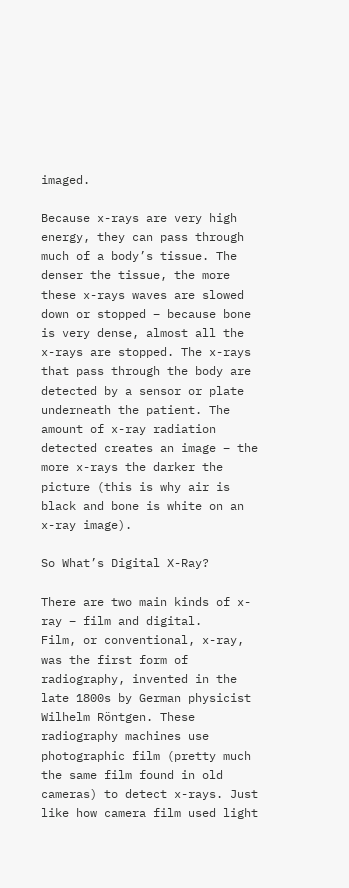imaged.

Because x-rays are very high energy, they can pass through much of a body’s tissue. The denser the tissue, the more these x-rays waves are slowed down or stopped – because bone is very dense, almost all the x-rays are stopped. The x-rays that pass through the body are detected by a sensor or plate underneath the patient. The amount of x-ray radiation detected creates an image – the more x-rays the darker the picture (this is why air is black and bone is white on an x-ray image).

So What’s Digital X-Ray?

There are two main kinds of x-ray – film and digital.
Film, or conventional, x-ray, was the first form of radiography, invented in the late 1800s by German physicist Wilhelm Röntgen. These radiography machines use photographic film (pretty much the same film found in old cameras) to detect x-rays. Just like how camera film used light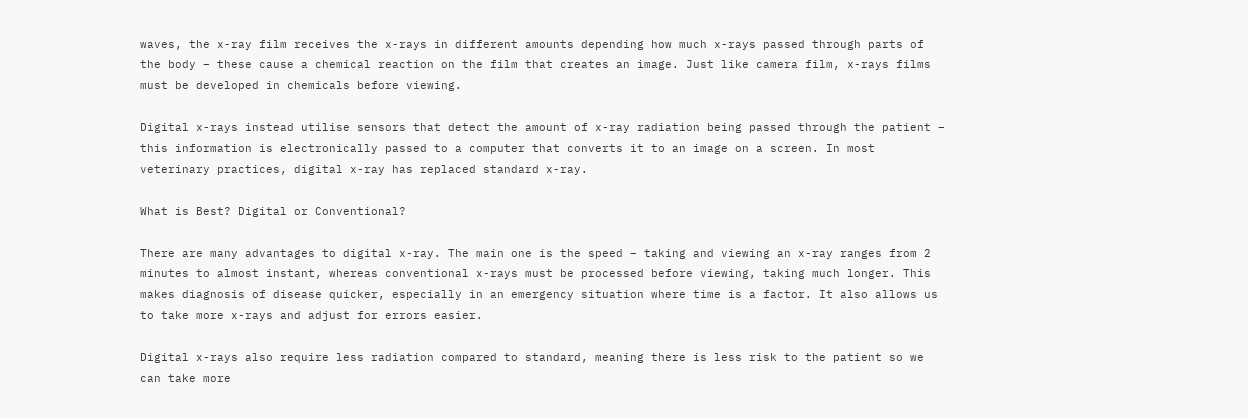waves, the x-ray film receives the x-rays in different amounts depending how much x-rays passed through parts of the body – these cause a chemical reaction on the film that creates an image. Just like camera film, x-rays films must be developed in chemicals before viewing.

Digital x-rays instead utilise sensors that detect the amount of x-ray radiation being passed through the patient – this information is electronically passed to a computer that converts it to an image on a screen. In most veterinary practices, digital x-ray has replaced standard x-ray.

What is Best? Digital or Conventional?

There are many advantages to digital x-ray. The main one is the speed – taking and viewing an x-ray ranges from 2 minutes to almost instant, whereas conventional x-rays must be processed before viewing, taking much longer. This makes diagnosis of disease quicker, especially in an emergency situation where time is a factor. It also allows us to take more x-rays and adjust for errors easier.

Digital x-rays also require less radiation compared to standard, meaning there is less risk to the patient so we can take more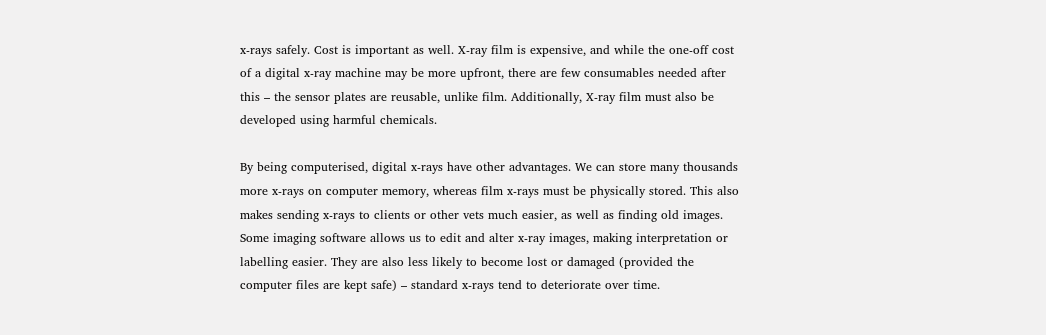x-rays safely. Cost is important as well. X-ray film is expensive, and while the one-off cost of a digital x-ray machine may be more upfront, there are few consumables needed after this – the sensor plates are reusable, unlike film. Additionally, X-ray film must also be developed using harmful chemicals.

By being computerised, digital x-rays have other advantages. We can store many thousands more x-rays on computer memory, whereas film x-rays must be physically stored. This also makes sending x-rays to clients or other vets much easier, as well as finding old images. Some imaging software allows us to edit and alter x-ray images, making interpretation or labelling easier. They are also less likely to become lost or damaged (provided the computer files are kept safe) – standard x-rays tend to deteriorate over time.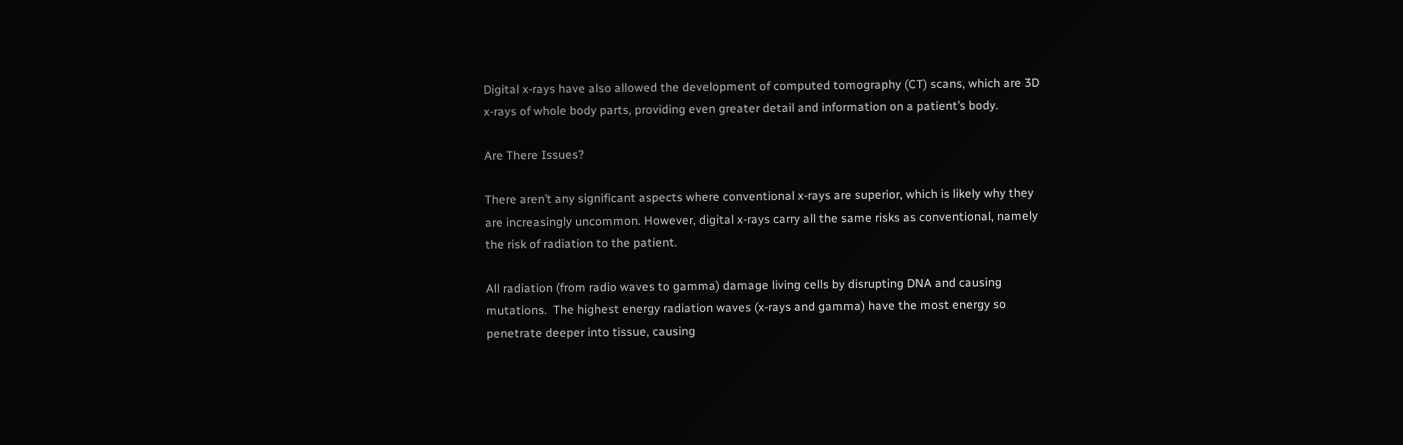Digital x-rays have also allowed the development of computed tomography (CT) scans, which are 3D x-rays of whole body parts, providing even greater detail and information on a patient’s body.

Are There Issues?

There aren’t any significant aspects where conventional x-rays are superior, which is likely why they are increasingly uncommon. However, digital x-rays carry all the same risks as conventional, namely the risk of radiation to the patient.

All radiation (from radio waves to gamma) damage living cells by disrupting DNA and causing mutations.  The highest energy radiation waves (x-rays and gamma) have the most energy so penetrate deeper into tissue, causing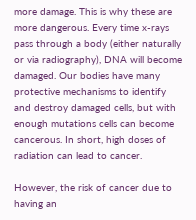more damage. This is why these are more dangerous. Every time x-rays pass through a body (either naturally or via radiography), DNA will become damaged. Our bodies have many protective mechanisms to identify and destroy damaged cells, but with enough mutations cells can become cancerous. In short, high doses of radiation can lead to cancer.

However, the risk of cancer due to having an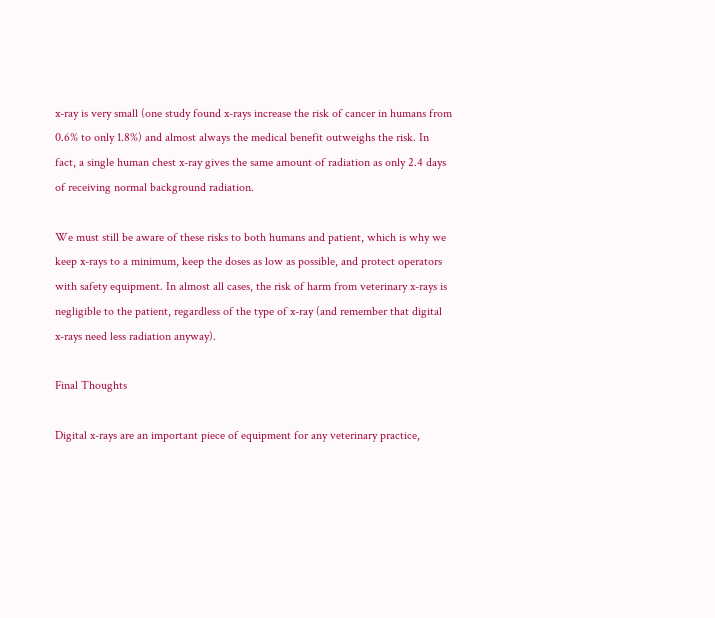x-ray is very small (one study found x-rays increase the risk of cancer in humans from 0.6% to only 1.8%) and almost always the medical benefit outweighs the risk. In fact, a single human chest x-ray gives the same amount of radiation as only 2.4 days of receiving normal background radiation.

We must still be aware of these risks to both humans and patient, which is why we keep x-rays to a minimum, keep the doses as low as possible, and protect operators with safety equipment. In almost all cases, the risk of harm from veterinary x-rays is negligible to the patient, regardless of the type of x-ray (and remember that digital x-rays need less radiation anyway).

Final Thoughts

Digital x-rays are an important piece of equipment for any veterinary practice,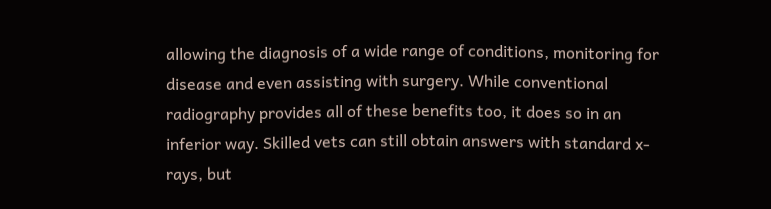allowing the diagnosis of a wide range of conditions, monitoring for disease and even assisting with surgery. While conventional radiography provides all of these benefits too, it does so in an inferior way. Skilled vets can still obtain answers with standard x-rays, but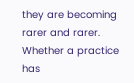they are becoming rarer and rarer. Whether a practice has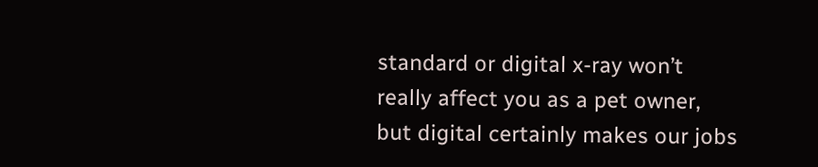standard or digital x-ray won’t really affect you as a pet owner, but digital certainly makes our jobs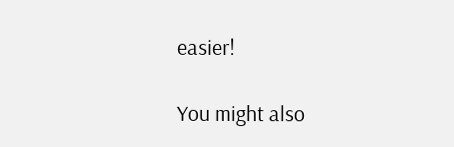easier!

You might also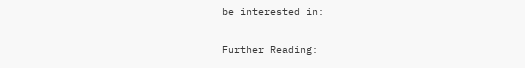be interested in:

Further Reading: